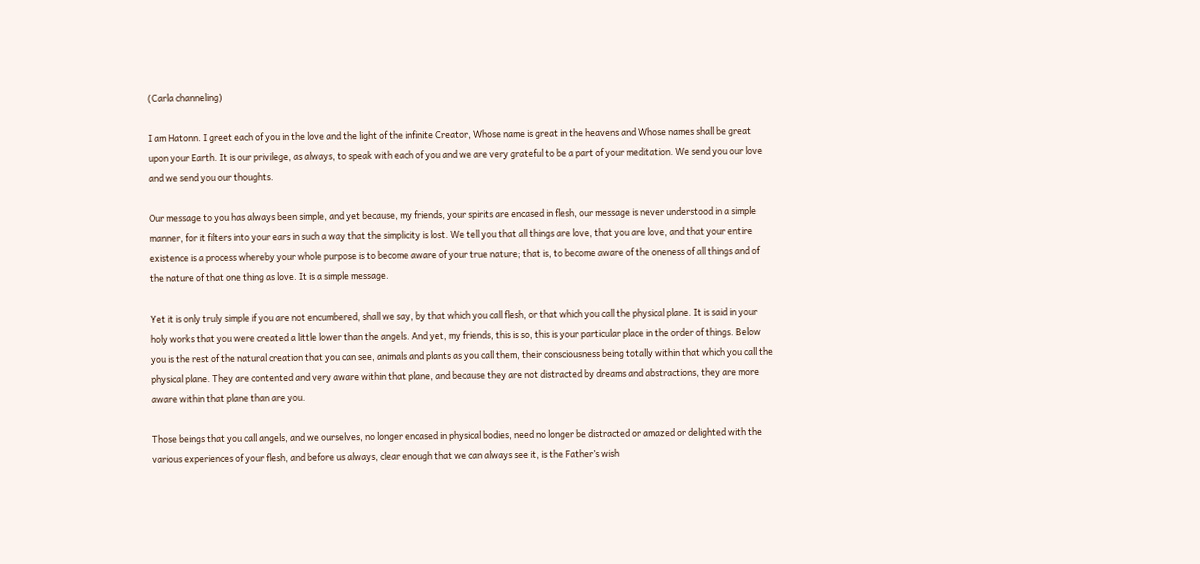(Carla channeling)

I am Hatonn. I greet each of you in the love and the light of the infinite Creator, Whose name is great in the heavens and Whose names shall be great upon your Earth. It is our privilege, as always, to speak with each of you and we are very grateful to be a part of your meditation. We send you our love and we send you our thoughts.

Our message to you has always been simple, and yet because, my friends, your spirits are encased in flesh, our message is never understood in a simple manner, for it filters into your ears in such a way that the simplicity is lost. We tell you that all things are love, that you are love, and that your entire existence is a process whereby your whole purpose is to become aware of your true nature; that is, to become aware of the oneness of all things and of the nature of that one thing as love. It is a simple message.

Yet it is only truly simple if you are not encumbered, shall we say, by that which you call flesh, or that which you call the physical plane. It is said in your holy works that you were created a little lower than the angels. And yet, my friends, this is so, this is your particular place in the order of things. Below you is the rest of the natural creation that you can see, animals and plants as you call them, their consciousness being totally within that which you call the physical plane. They are contented and very aware within that plane, and because they are not distracted by dreams and abstractions, they are more aware within that plane than are you.

Those beings that you call angels, and we ourselves, no longer encased in physical bodies, need no longer be distracted or amazed or delighted with the various experiences of your flesh, and before us always, clear enough that we can always see it, is the Father’s wish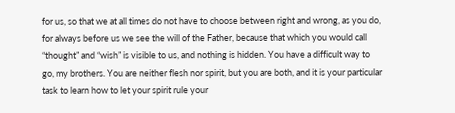for us, so that we at all times do not have to choose between right and wrong, as you do, for always before us we see the will of the Father, because that which you would call “thought” and “wish” is visible to us, and nothing is hidden. You have a difficult way to go, my brothers. You are neither flesh nor spirit, but you are both, and it is your particular task to learn how to let your spirit rule your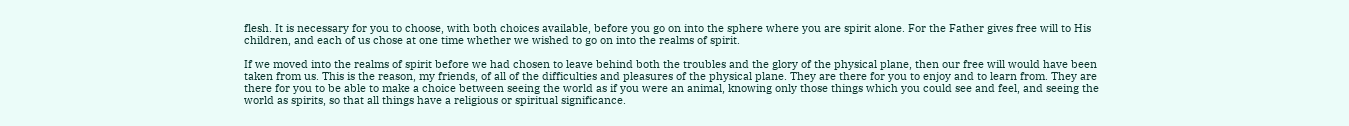flesh. It is necessary for you to choose, with both choices available, before you go on into the sphere where you are spirit alone. For the Father gives free will to His children, and each of us chose at one time whether we wished to go on into the realms of spirit.

If we moved into the realms of spirit before we had chosen to leave behind both the troubles and the glory of the physical plane, then our free will would have been taken from us. This is the reason, my friends, of all of the difficulties and pleasures of the physical plane. They are there for you to enjoy and to learn from. They are there for you to be able to make a choice between seeing the world as if you were an animal, knowing only those things which you could see and feel, and seeing the world as spirits, so that all things have a religious or spiritual significance.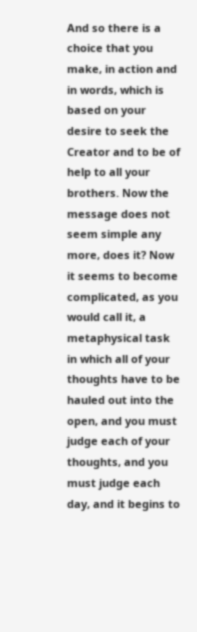And so there is a choice that you make, in action and in words, which is based on your desire to seek the Creator and to be of help to all your brothers. Now the message does not seem simple any more, does it? Now it seems to become complicated, as you would call it, a metaphysical task in which all of your thoughts have to be hauled out into the open, and you must judge each of your thoughts, and you must judge each day, and it begins to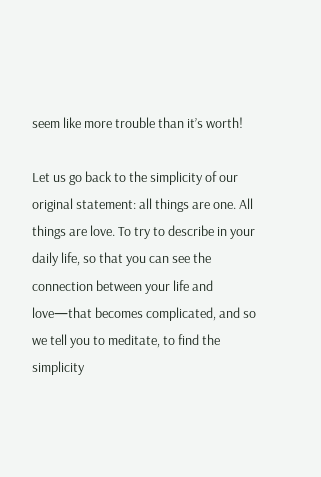seem like more trouble than it’s worth!

Let us go back to the simplicity of our original statement: all things are one. All things are love. To try to describe in your daily life, so that you can see the connection between your life and love—that becomes complicated, and so we tell you to meditate, to find the simplicity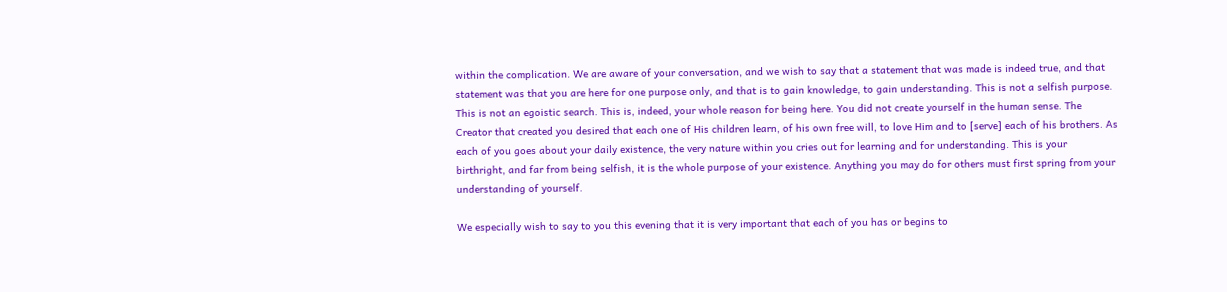within the complication. We are aware of your conversation, and we wish to say that a statement that was made is indeed true, and that statement was that you are here for one purpose only, and that is to gain knowledge, to gain understanding. This is not a selfish purpose. This is not an egoistic search. This is, indeed, your whole reason for being here. You did not create yourself in the human sense. The Creator that created you desired that each one of His children learn, of his own free will, to love Him and to [serve] each of his brothers. As each of you goes about your daily existence, the very nature within you cries out for learning and for understanding. This is your birthright, and far from being selfish, it is the whole purpose of your existence. Anything you may do for others must first spring from your understanding of yourself.

We especially wish to say to you this evening that it is very important that each of you has or begins to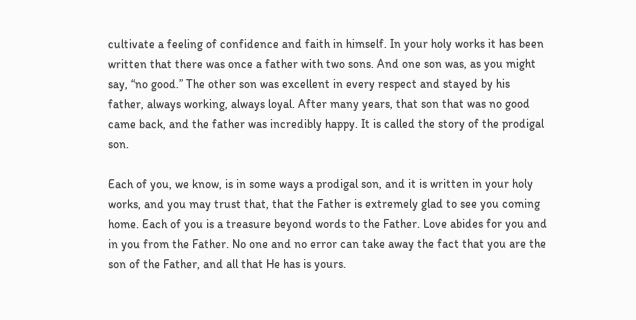cultivate a feeling of confidence and faith in himself. In your holy works it has been written that there was once a father with two sons. And one son was, as you might say, “no good.” The other son was excellent in every respect and stayed by his father, always working, always loyal. After many years, that son that was no good came back, and the father was incredibly happy. It is called the story of the prodigal son.

Each of you, we know, is in some ways a prodigal son, and it is written in your holy works, and you may trust that, that the Father is extremely glad to see you coming home. Each of you is a treasure beyond words to the Father. Love abides for you and in you from the Father. No one and no error can take away the fact that you are the son of the Father, and all that He has is yours.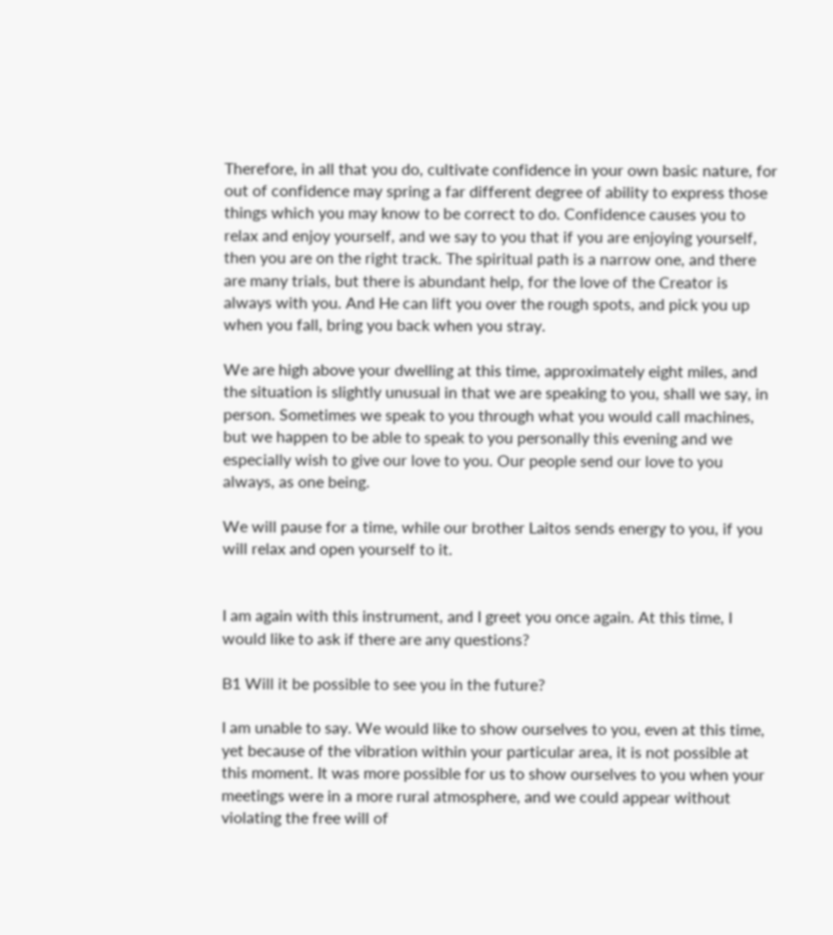Therefore, in all that you do, cultivate confidence in your own basic nature, for out of confidence may spring a far different degree of ability to express those things which you may know to be correct to do. Confidence causes you to relax and enjoy yourself, and we say to you that if you are enjoying yourself, then you are on the right track. The spiritual path is a narrow one, and there are many trials, but there is abundant help, for the love of the Creator is always with you. And He can lift you over the rough spots, and pick you up when you fall, bring you back when you stray.

We are high above your dwelling at this time, approximately eight miles, and the situation is slightly unusual in that we are speaking to you, shall we say, in person. Sometimes we speak to you through what you would call machines, but we happen to be able to speak to you personally this evening and we especially wish to give our love to you. Our people send our love to you always, as one being.

We will pause for a time, while our brother Laitos sends energy to you, if you will relax and open yourself to it.


I am again with this instrument, and I greet you once again. At this time, I would like to ask if there are any questions?

B1 Will it be possible to see you in the future?

I am unable to say. We would like to show ourselves to you, even at this time, yet because of the vibration within your particular area, it is not possible at this moment. It was more possible for us to show ourselves to you when your meetings were in a more rural atmosphere, and we could appear without violating the free will of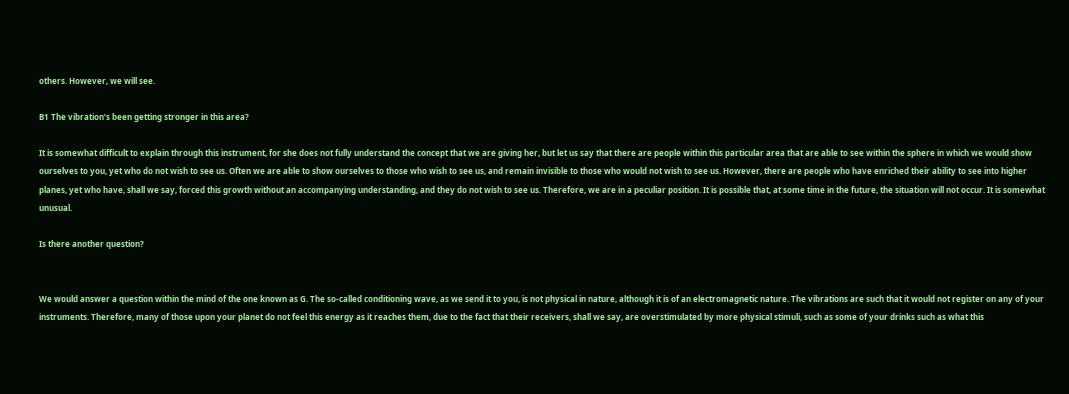others. However, we will see.

B1 The vibration’s been getting stronger in this area?

It is somewhat difficult to explain through this instrument, for she does not fully understand the concept that we are giving her, but let us say that there are people within this particular area that are able to see within the sphere in which we would show ourselves to you, yet who do not wish to see us. Often we are able to show ourselves to those who wish to see us, and remain invisible to those who would not wish to see us. However, there are people who have enriched their ability to see into higher planes, yet who have, shall we say, forced this growth without an accompanying understanding, and they do not wish to see us. Therefore, we are in a peculiar position. It is possible that, at some time in the future, the situation will not occur. It is somewhat unusual.

Is there another question?


We would answer a question within the mind of the one known as G. The so-called conditioning wave, as we send it to you, is not physical in nature, although it is of an electromagnetic nature. The vibrations are such that it would not register on any of your instruments. Therefore, many of those upon your planet do not feel this energy as it reaches them, due to the fact that their receivers, shall we say, are overstimulated by more physical stimuli, such as some of your drinks such as what this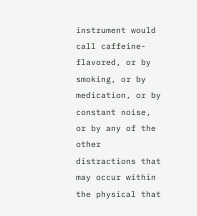instrument would call caffeine-flavored, or by smoking, or by medication, or by constant noise, or by any of the other distractions that may occur within the physical that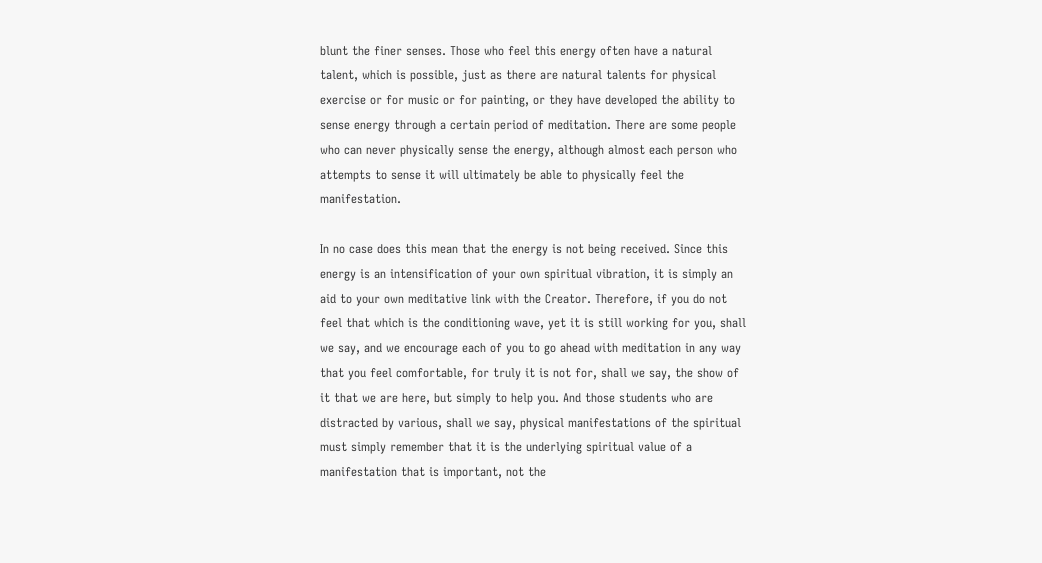blunt the finer senses. Those who feel this energy often have a natural talent, which is possible, just as there are natural talents for physical exercise or for music or for painting, or they have developed the ability to sense energy through a certain period of meditation. There are some people who can never physically sense the energy, although almost each person who attempts to sense it will ultimately be able to physically feel the manifestation.

In no case does this mean that the energy is not being received. Since this energy is an intensification of your own spiritual vibration, it is simply an aid to your own meditative link with the Creator. Therefore, if you do not feel that which is the conditioning wave, yet it is still working for you, shall we say, and we encourage each of you to go ahead with meditation in any way that you feel comfortable, for truly it is not for, shall we say, the show of it that we are here, but simply to help you. And those students who are distracted by various, shall we say, physical manifestations of the spiritual must simply remember that it is the underlying spiritual value of a manifestation that is important, not the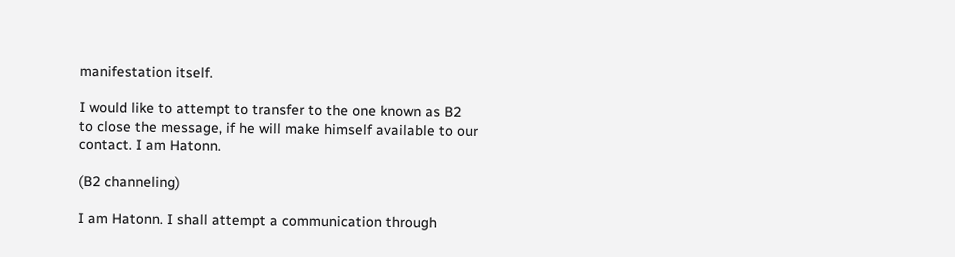manifestation itself.

I would like to attempt to transfer to the one known as B2 to close the message, if he will make himself available to our contact. I am Hatonn.

(B2 channeling)

I am Hatonn. I shall attempt a communication through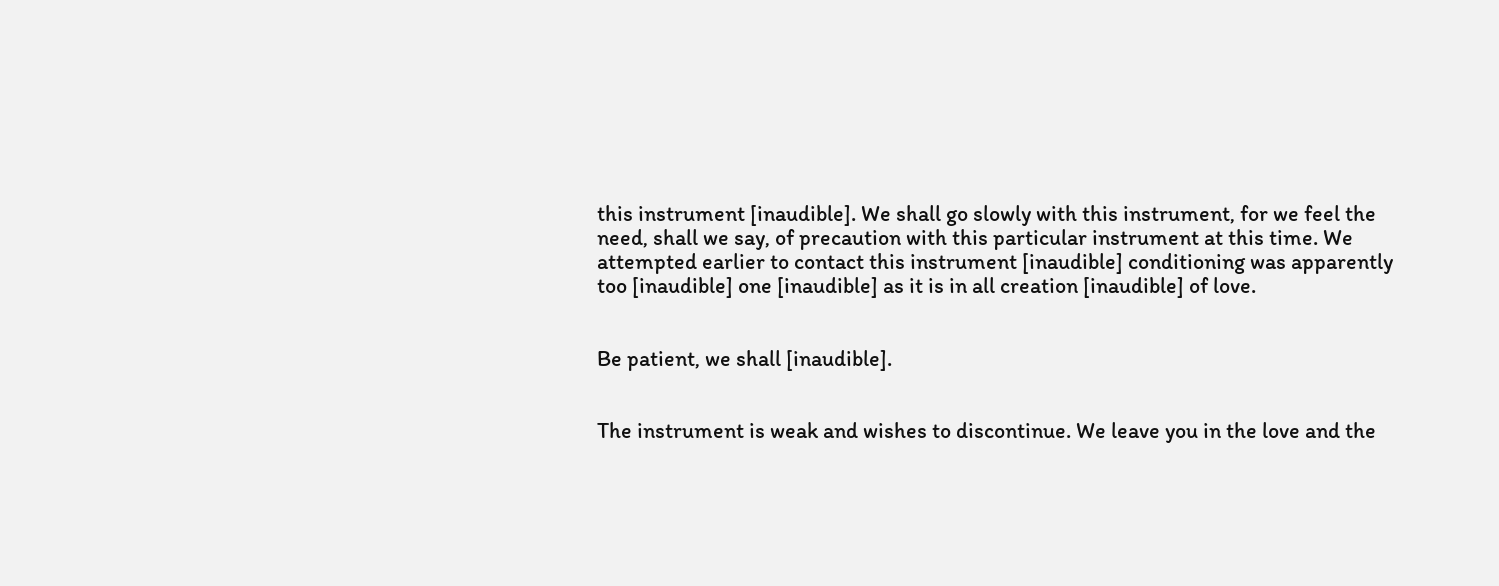this instrument [inaudible]. We shall go slowly with this instrument, for we feel the need, shall we say, of precaution with this particular instrument at this time. We attempted earlier to contact this instrument [inaudible] conditioning was apparently too [inaudible] one [inaudible] as it is in all creation [inaudible] of love.


Be patient, we shall [inaudible].


The instrument is weak and wishes to discontinue. We leave you in the love and the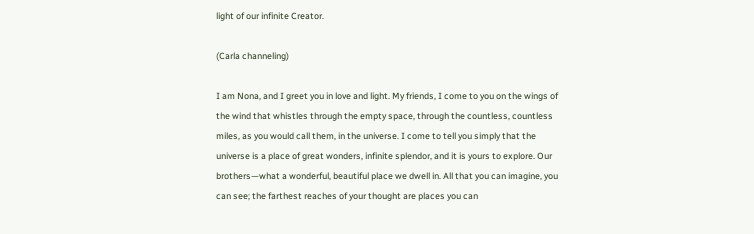light of our infinite Creator.

(Carla channeling)

I am Nona, and I greet you in love and light. My friends, I come to you on the wings of the wind that whistles through the empty space, through the countless, countless miles, as you would call them, in the universe. I come to tell you simply that the universe is a place of great wonders, infinite splendor, and it is yours to explore. Our brothers—what a wonderful, beautiful place we dwell in. All that you can imagine, you can see; the farthest reaches of your thought are places you can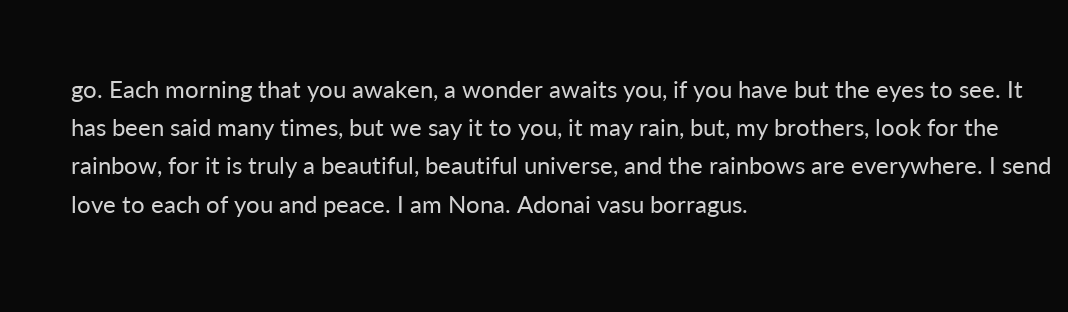go. Each morning that you awaken, a wonder awaits you, if you have but the eyes to see. It has been said many times, but we say it to you, it may rain, but, my brothers, look for the rainbow, for it is truly a beautiful, beautiful universe, and the rainbows are everywhere. I send love to each of you and peace. I am Nona. Adonai vasu borragus.